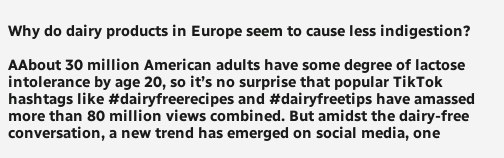Why do dairy products in Europe seem to cause less indigestion?

AAbout 30 million American adults have some degree of lactose intolerance by age 20, so it’s no surprise that popular TikTok hashtags like #dairyfreerecipes and #dairyfreetips have amassed more than 80 million views combined. But amidst the dairy-free conversation, a new trend has emerged on social media, one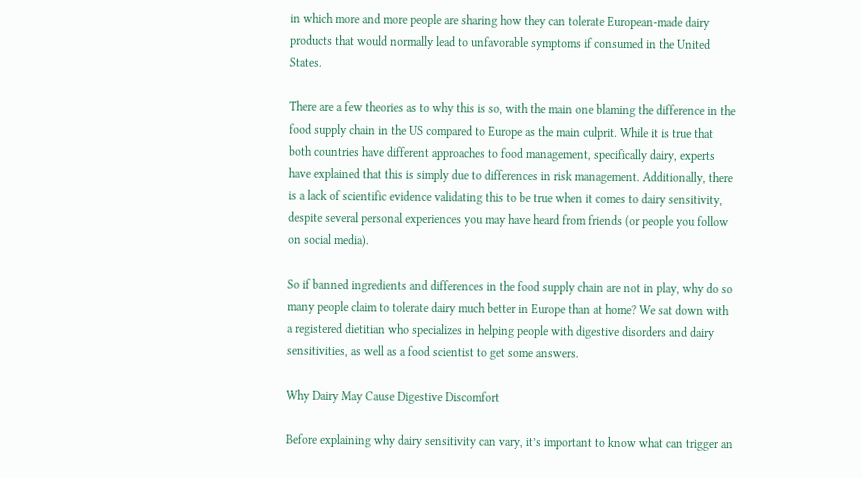in which more and more people are sharing how they can tolerate European-made dairy products that would normally lead to unfavorable symptoms if consumed in the United States.

There are a few theories as to why this is so, with the main one blaming the difference in the food supply chain in the US compared to Europe as the main culprit. While it is true that both countries have different approaches to food management, specifically dairy, experts have explained that this is simply due to differences in risk management. Additionally, there is a lack of scientific evidence validating this to be true when it comes to dairy sensitivity, despite several personal experiences you may have heard from friends (or people you follow on social media).

So if banned ingredients and differences in the food supply chain are not in play, why do so many people claim to tolerate dairy much better in Europe than at home? We sat down with a registered dietitian who specializes in helping people with digestive disorders and dairy sensitivities, as well as a food scientist to get some answers.

Why Dairy May Cause Digestive Discomfort

Before explaining why dairy sensitivity can vary, it’s important to know what can trigger an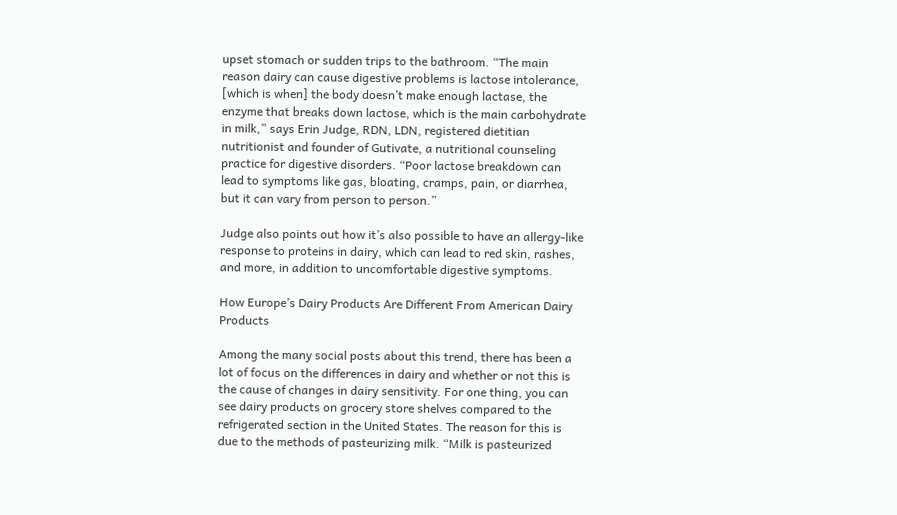upset stomach or sudden trips to the bathroom. “The main reason dairy can cause digestive problems is lactose intolerance, [which is when] the body doesn’t make enough lactase, the enzyme that breaks down lactose, which is the main carbohydrate in milk,” says Erin Judge, RDN, LDN, registered dietitian nutritionist and founder of Gutivate, a nutritional counseling practice for digestive disorders. “Poor lactose breakdown can lead to symptoms like gas, bloating, cramps, pain, or diarrhea, but it can vary from person to person.”

Judge also points out how it’s also possible to have an allergy-like response to proteins in dairy, which can lead to red skin, rashes, and more, in addition to uncomfortable digestive symptoms.

How Europe’s Dairy Products Are Different From American Dairy Products

Among the many social posts about this trend, there has been a lot of focus on the differences in dairy and whether or not this is the cause of changes in dairy sensitivity. For one thing, you can see dairy products on grocery store shelves compared to the refrigerated section in the United States. The reason for this is due to the methods of pasteurizing milk. “Milk is pasteurized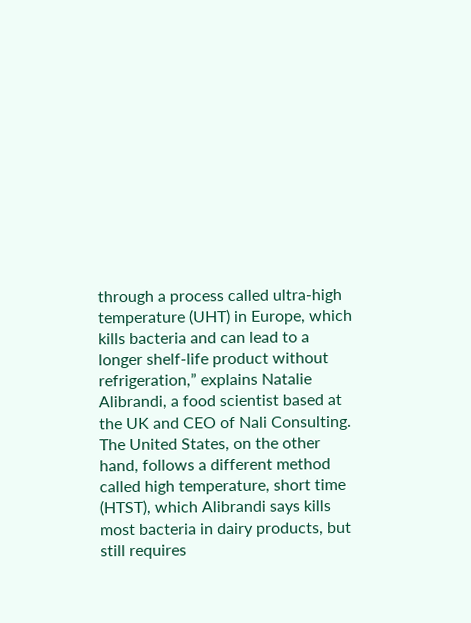through a process called ultra-high temperature (UHT) in Europe, which kills bacteria and can lead to a longer shelf-life product without refrigeration,” explains Natalie Alibrandi, a food scientist based at the UK and CEO of Nali Consulting. The United States, on the other hand, follows a different method called high temperature, short time (HTST), which Alibrandi says kills most bacteria in dairy products, but still requires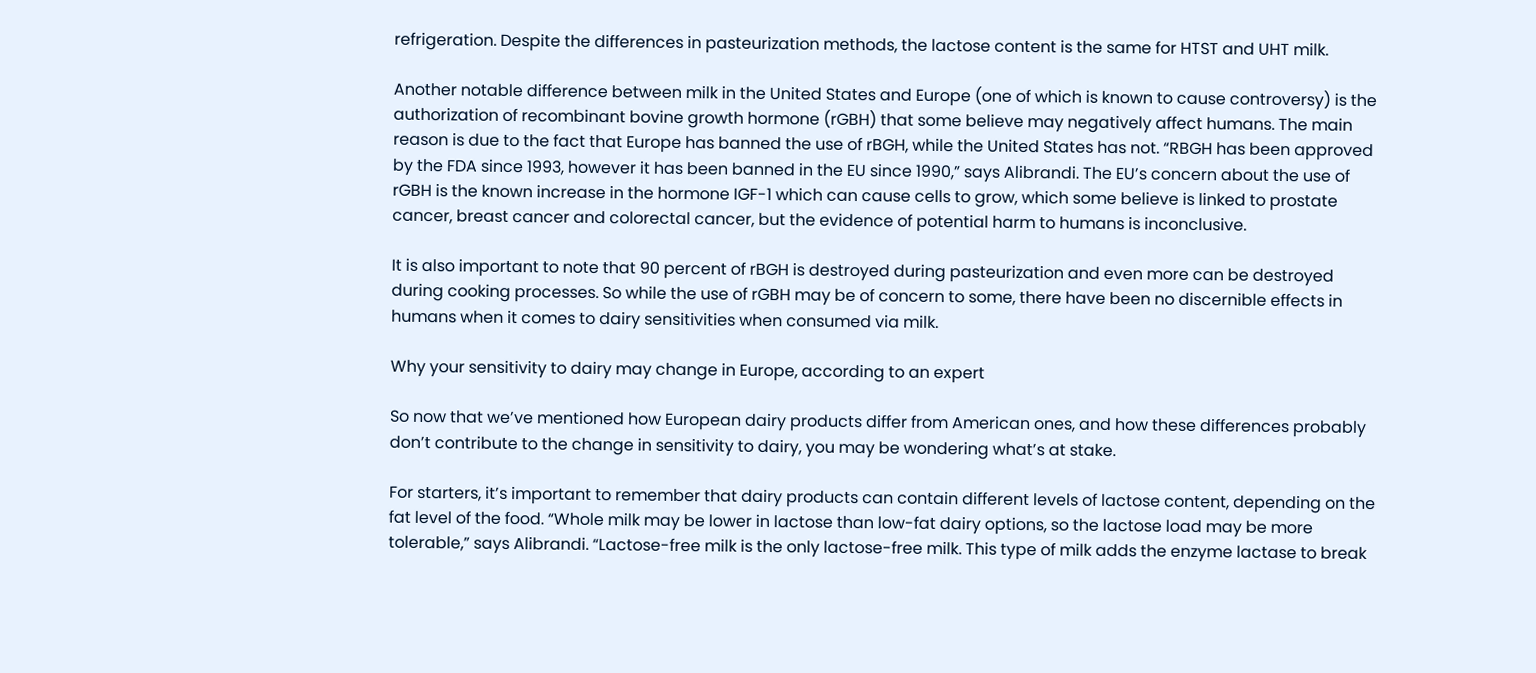refrigeration. Despite the differences in pasteurization methods, the lactose content is the same for HTST and UHT milk.

Another notable difference between milk in the United States and Europe (one of which is known to cause controversy) is the authorization of recombinant bovine growth hormone (rGBH) that some believe may negatively affect humans. The main reason is due to the fact that Europe has banned the use of rBGH, while the United States has not. “RBGH has been approved by the FDA since 1993, however it has been banned in the EU since 1990,” says Alibrandi. The EU’s concern about the use of rGBH is the known increase in the hormone IGF-1 which can cause cells to grow, which some believe is linked to prostate cancer, breast cancer and colorectal cancer, but the evidence of potential harm to humans is inconclusive.

It is also important to note that 90 percent of rBGH is destroyed during pasteurization and even more can be destroyed during cooking processes. So while the use of rGBH may be of concern to some, there have been no discernible effects in humans when it comes to dairy sensitivities when consumed via milk.

Why your sensitivity to dairy may change in Europe, according to an expert

So now that we’ve mentioned how European dairy products differ from American ones, and how these differences probably don’t contribute to the change in sensitivity to dairy, you may be wondering what’s at stake.

For starters, it’s important to remember that dairy products can contain different levels of lactose content, depending on the fat level of the food. “Whole milk may be lower in lactose than low-fat dairy options, so the lactose load may be more tolerable,” says Alibrandi. “Lactose-free milk is the only lactose-free milk. This type of milk adds the enzyme lactase to break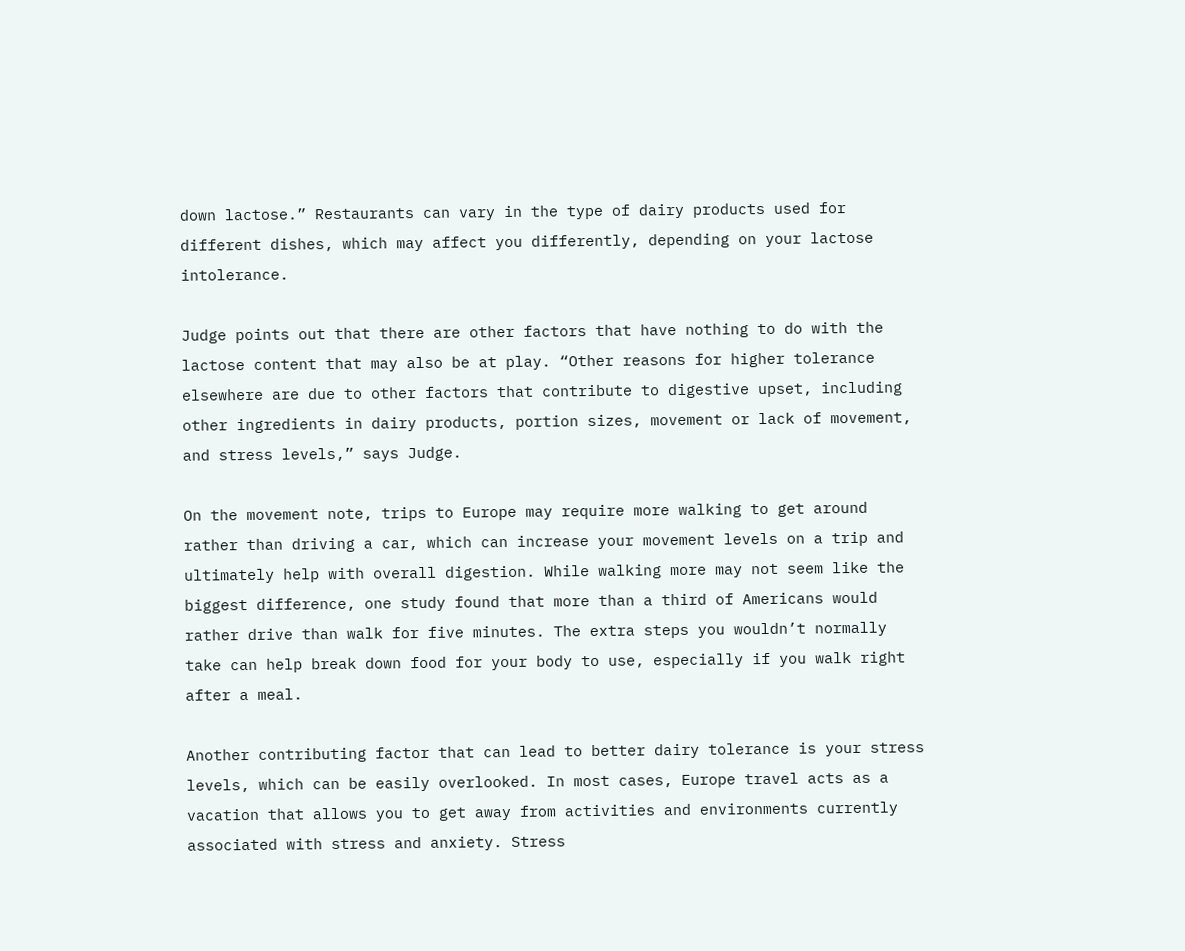down lactose.” Restaurants can vary in the type of dairy products used for different dishes, which may affect you differently, depending on your lactose intolerance.

Judge points out that there are other factors that have nothing to do with the lactose content that may also be at play. “Other reasons for higher tolerance elsewhere are due to other factors that contribute to digestive upset, including other ingredients in dairy products, portion sizes, movement or lack of movement, and stress levels,” says Judge.

On the movement note, trips to Europe may require more walking to get around rather than driving a car, which can increase your movement levels on a trip and ultimately help with overall digestion. While walking more may not seem like the biggest difference, one study found that more than a third of Americans would rather drive than walk for five minutes. The extra steps you wouldn’t normally take can help break down food for your body to use, especially if you walk right after a meal.

Another contributing factor that can lead to better dairy tolerance is your stress levels, which can be easily overlooked. In most cases, Europe travel acts as a vacation that allows you to get away from activities and environments currently associated with stress and anxiety. Stress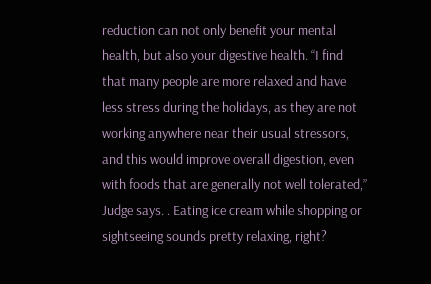reduction can not only benefit your mental health, but also your digestive health. “I find that many people are more relaxed and have less stress during the holidays, as they are not working anywhere near their usual stressors, and this would improve overall digestion, even with foods that are generally not well tolerated,” Judge says. . Eating ice cream while shopping or sightseeing sounds pretty relaxing, right?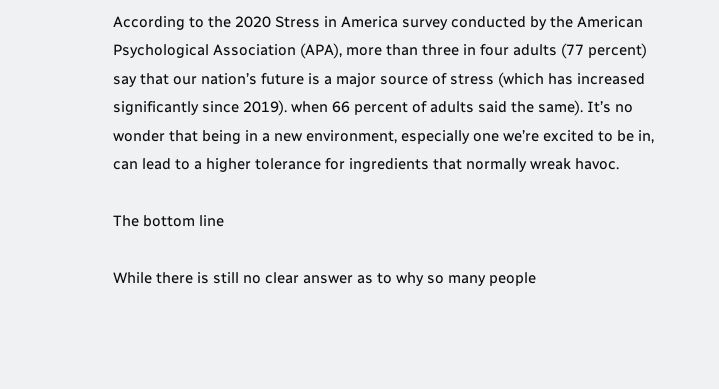According to the 2020 Stress in America survey conducted by the American Psychological Association (APA), more than three in four adults (77 percent) say that our nation’s future is a major source of stress (which has increased significantly since 2019). when 66 percent of adults said the same). It’s no wonder that being in a new environment, especially one we’re excited to be in, can lead to a higher tolerance for ingredients that normally wreak havoc.

The bottom line

While there is still no clear answer as to why so many people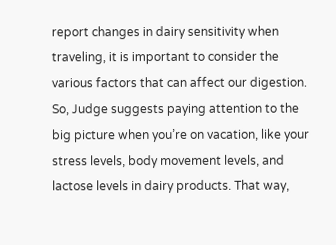report changes in dairy sensitivity when traveling, it is important to consider the various factors that can affect our digestion. So, Judge suggests paying attention to the big picture when you’re on vacation, like your stress levels, body movement levels, and lactose levels in dairy products. That way,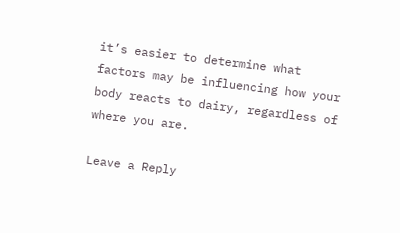it’s easier to determine what factors may be influencing how your body reacts to dairy, regardless of where you are.

Leave a Reply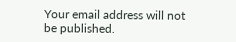Your email address will not be published.